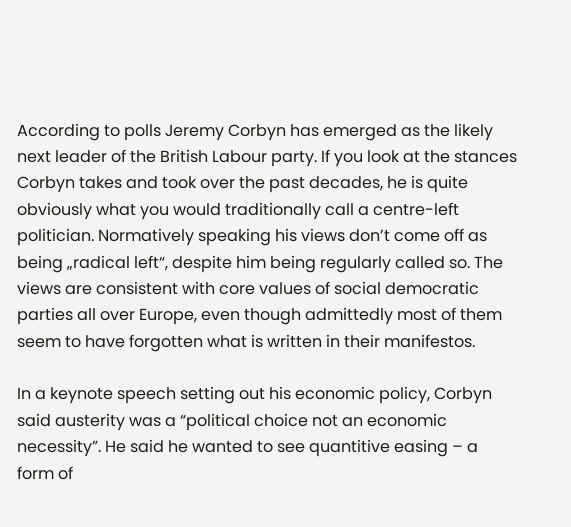According to polls Jeremy Corbyn has emerged as the likely next leader of the British Labour party. If you look at the stances Corbyn takes and took over the past decades, he is quite obviously what you would traditionally call a centre-left politician. Normatively speaking his views don’t come off as being „radical left“, despite him being regularly called so. The views are consistent with core values of social democratic parties all over Europe, even though admittedly most of them seem to have forgotten what is written in their manifestos.

In a keynote speech setting out his economic policy, Corbyn said austerity was a “political choice not an economic necessity”. He said he wanted to see quantitive easing – a form of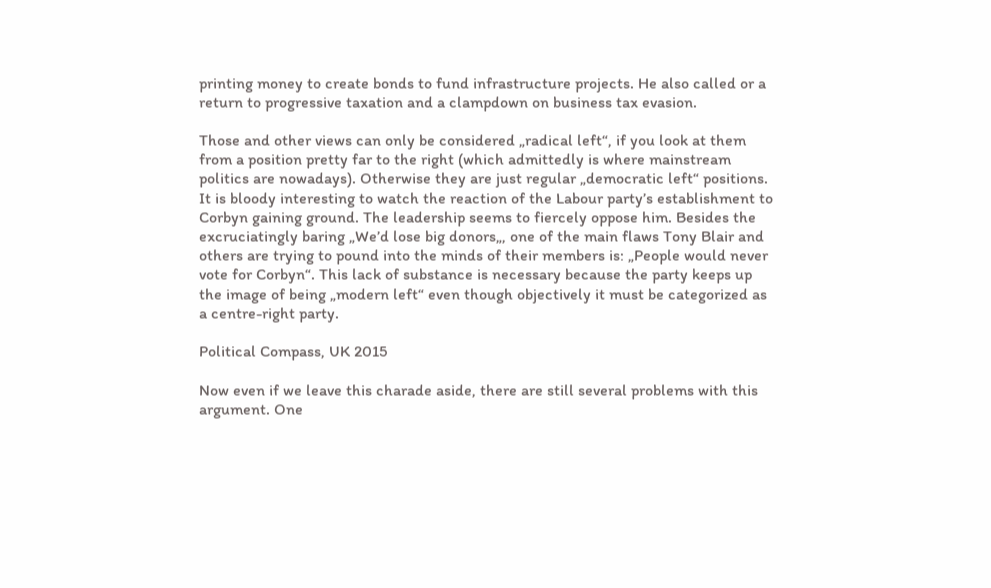printing money to create bonds to fund infrastructure projects. He also called or a return to progressive taxation and a clampdown on business tax evasion.

Those and other views can only be considered „radical left“, if you look at them from a position pretty far to the right (which admittedly is where mainstream politics are nowadays). Otherwise they are just regular „democratic left“ positions. It is bloody interesting to watch the reaction of the Labour party’s establishment to Corbyn gaining ground. The leadership seems to fiercely oppose him. Besides the excruciatingly baring „We’d lose big donors„, one of the main flaws Tony Blair and others are trying to pound into the minds of their members is: „People would never vote for Corbyn“. This lack of substance is necessary because the party keeps up the image of being „modern left“ even though objectively it must be categorized as a centre-right party.

Political Compass, UK 2015

Now even if we leave this charade aside, there are still several problems with this argument. One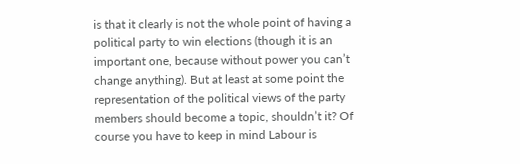is that it clearly is not the whole point of having a political party to win elections (though it is an important one, because without power you can’t change anything). But at least at some point the representation of the political views of the party members should become a topic, shouldn’t it? Of course you have to keep in mind Labour is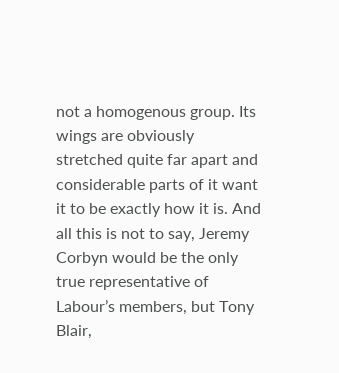not a homogenous group. Its wings are obviously stretched quite far apart and considerable parts of it want it to be exactly how it is. And all this is not to say, Jeremy Corbyn would be the only true representative of Labour’s members, but Tony Blair,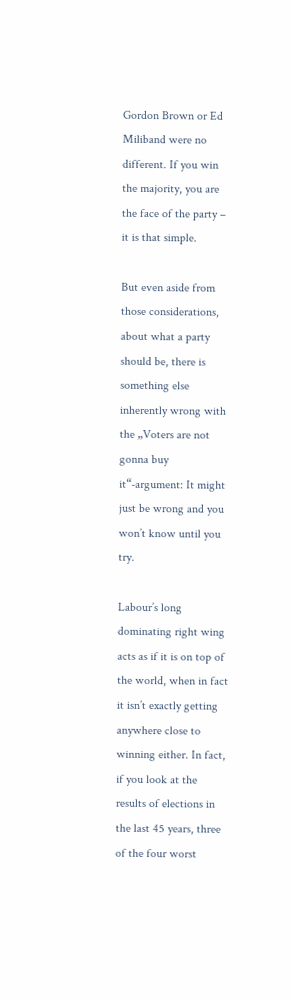Gordon Brown or Ed Miliband were no different. If you win the majority, you are the face of the party – it is that simple.

But even aside from those considerations, about what a party should be, there is something else inherently wrong with the „Voters are not gonna buy it“-argument: It might just be wrong and you won’t know until you try.

Labour’s long dominating right wing acts as if it is on top of the world, when in fact it isn’t exactly getting anywhere close to winning either. In fact, if you look at the results of elections in the last 45 years, three of the four worst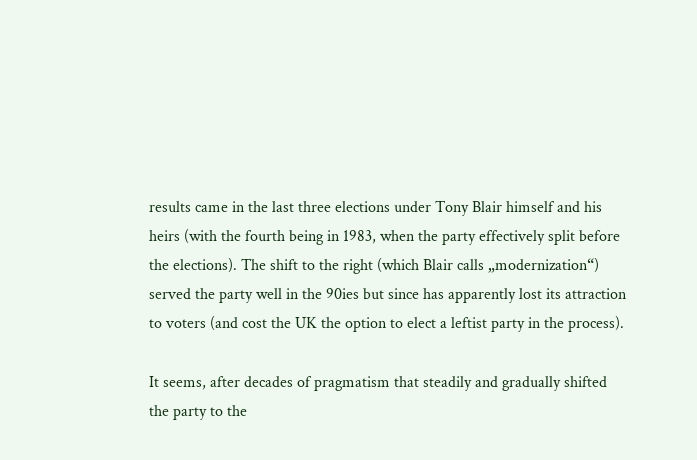results came in the last three elections under Tony Blair himself and his heirs (with the fourth being in 1983, when the party effectively split before the elections). The shift to the right (which Blair calls „modernization“) served the party well in the 90ies but since has apparently lost its attraction to voters (and cost the UK the option to elect a leftist party in the process).

It seems, after decades of pragmatism that steadily and gradually shifted the party to the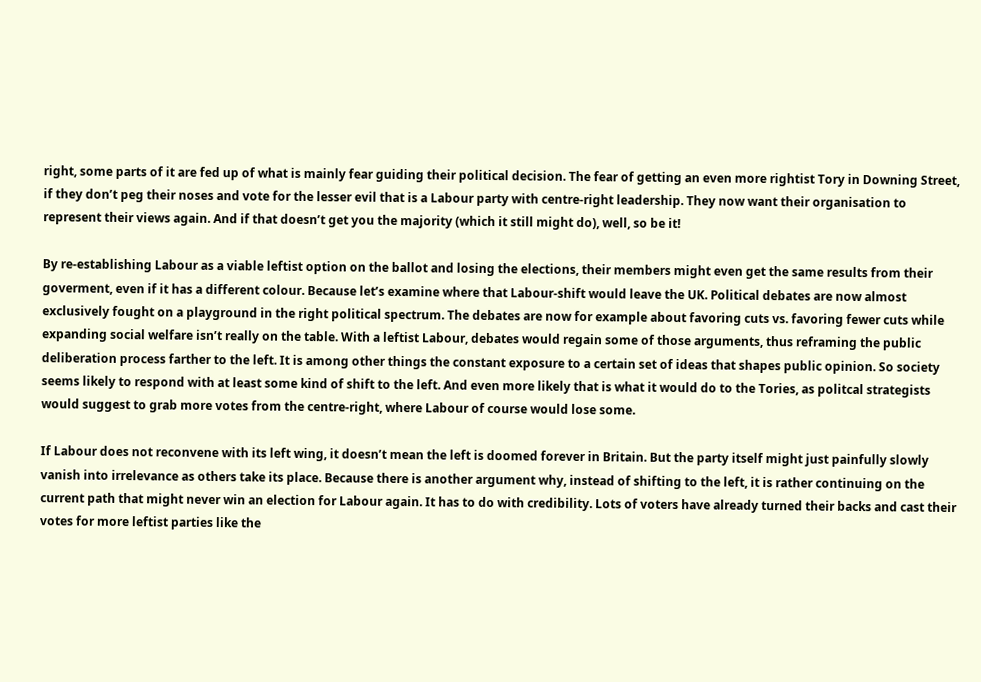right, some parts of it are fed up of what is mainly fear guiding their political decision. The fear of getting an even more rightist Tory in Downing Street, if they don’t peg their noses and vote for the lesser evil that is a Labour party with centre-right leadership. They now want their organisation to represent their views again. And if that doesn’t get you the majority (which it still might do), well, so be it!

By re-establishing Labour as a viable leftist option on the ballot and losing the elections, their members might even get the same results from their goverment, even if it has a different colour. Because let’s examine where that Labour-shift would leave the UK. Political debates are now almost exclusively fought on a playground in the right political spectrum. The debates are now for example about favoring cuts vs. favoring fewer cuts while expanding social welfare isn’t really on the table. With a leftist Labour, debates would regain some of those arguments, thus reframing the public deliberation process farther to the left. It is among other things the constant exposure to a certain set of ideas that shapes public opinion. So society seems likely to respond with at least some kind of shift to the left. And even more likely that is what it would do to the Tories, as politcal strategists would suggest to grab more votes from the centre-right, where Labour of course would lose some.

If Labour does not reconvene with its left wing, it doesn’t mean the left is doomed forever in Britain. But the party itself might just painfully slowly vanish into irrelevance as others take its place. Because there is another argument why, instead of shifting to the left, it is rather continuing on the current path that might never win an election for Labour again. It has to do with credibility. Lots of voters have already turned their backs and cast their votes for more leftist parties like the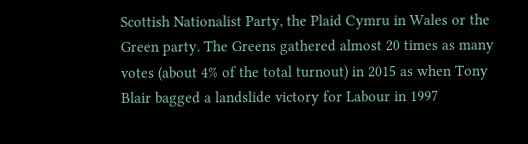Scottish Nationalist Party, the Plaid Cymru in Wales or the Green party. The Greens gathered almost 20 times as many votes (about 4% of the total turnout) in 2015 as when Tony Blair bagged a landslide victory for Labour in 1997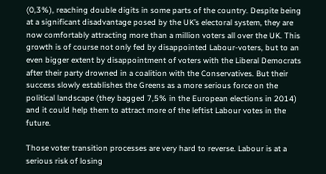(0,3%), reaching double digits in some parts of the country. Despite being at a significant disadvantage posed by the UK’s electoral system, they are now comfortably attracting more than a million voters all over the UK. This growth is of course not only fed by disappointed Labour-voters, but to an even bigger extent by disappointment of voters with the Liberal Democrats after their party drowned in a coalition with the Conservatives. But their success slowly establishes the Greens as a more serious force on the political landscape (they bagged 7,5% in the European elections in 2014) and it could help them to attract more of the leftist Labour votes in the future.

Those voter transition processes are very hard to reverse. Labour is at a serious risk of losing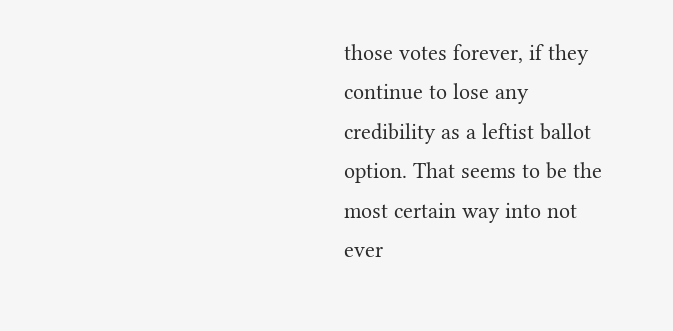those votes forever, if they continue to lose any credibility as a leftist ballot option. That seems to be the most certain way into not ever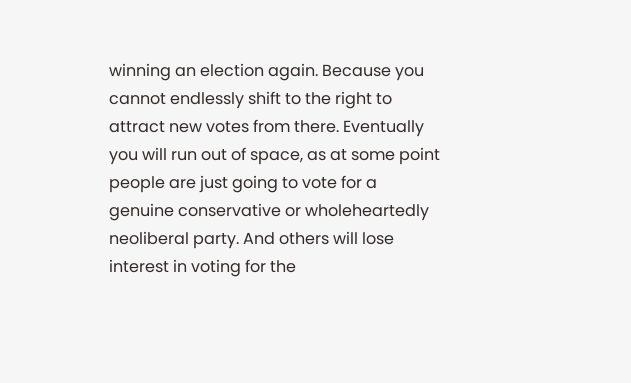winning an election again. Because you cannot endlessly shift to the right to attract new votes from there. Eventually you will run out of space, as at some point people are just going to vote for a genuine conservative or wholeheartedly neoliberal party. And others will lose interest in voting for the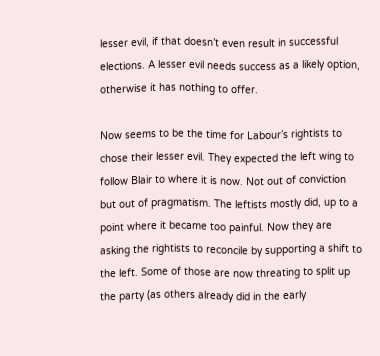lesser evil, if that doesn’t even result in successful elections. A lesser evil needs success as a likely option, otherwise it has nothing to offer.

Now seems to be the time for Labour’s rightists to chose their lesser evil. They expected the left wing to follow Blair to where it is now. Not out of conviction but out of pragmatism. The leftists mostly did, up to a point where it became too painful. Now they are asking the rightists to reconcile by supporting a shift to the left. Some of those are now threating to split up the party (as others already did in the early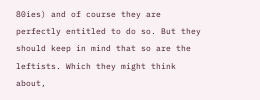80ies) and of course they are perfectly entitled to do so. But they should keep in mind that so are the leftists. Which they might think about,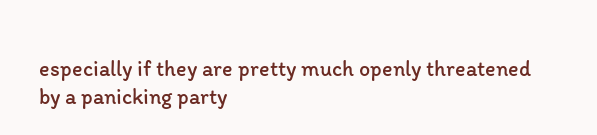especially if they are pretty much openly threatened by a panicking party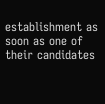establishment as soon as one of their candidates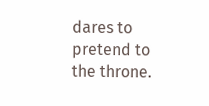dares to pretend to the throne.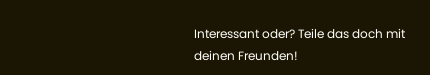Interessant oder? Teile das doch mit deinen Freunden!